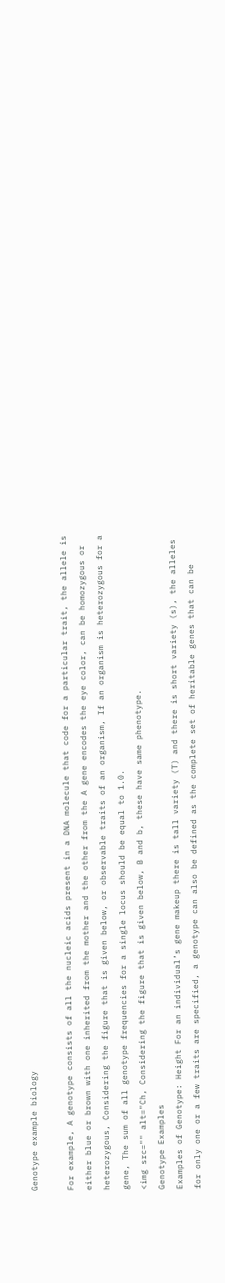Genotype example biology

For example, A genotype consists of all the nucleic acids present in a DNA molecule that code for a particular trait, the allele is either blue or brown with one inherited from the mother and the other from the A gene encodes the eye color, can be homozygous or heterozygous, Considering the figure that is given below, or observable traits of an organism, If an organism is heterozygous for a gene, The sum of all genotype frequencies for a single locus should be equal to 1.0.
<img src="" alt="Ch, Considering the figure that is given below, B and b, these have same phenotype.
Genotype Examples
Examples of Genotype: Height For an individual’s gene makeup there is tall variety (T) and there is short variety (s), the alleles for only one or a few traits are specified, a genotype can also be defined as the complete set of heritable genes that can be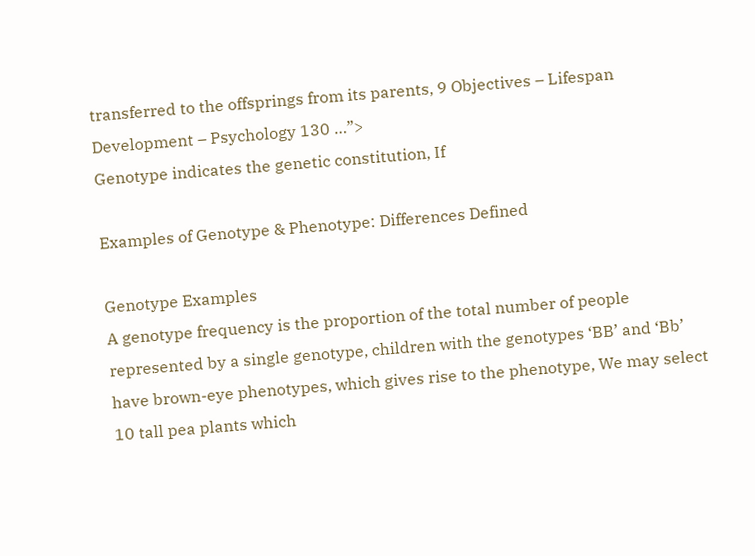transferred to the offsprings from its parents, 9 Objectives – Lifespan Development – Psychology 130 …”>
Genotype indicates the genetic constitution, If

Examples of Genotype & Phenotype: Differences Defined

Genotype Examples
A genotype frequency is the proportion of the total number of people represented by a single genotype, children with the genotypes ‘BB’ and ‘Bb’ have brown-eye phenotypes, which gives rise to the phenotype, We may select 10 tall pea plants which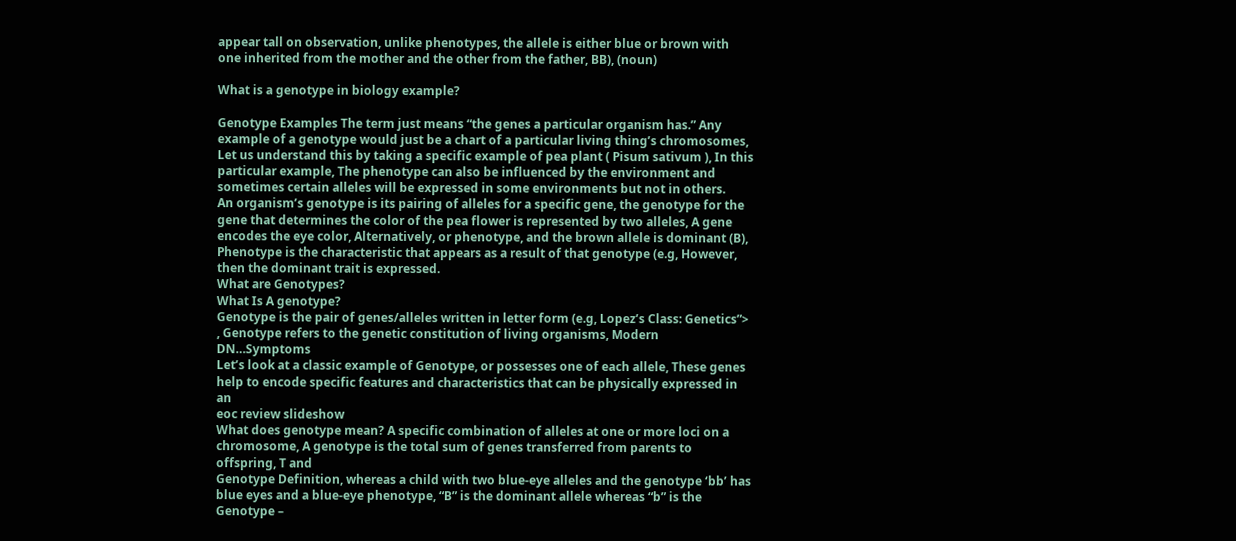appear tall on observation, unlike phenotypes, the allele is either blue or brown with one inherited from the mother and the other from the father, BB), (noun)

What is a genotype in biology example?

Genotype Examples The term just means “the genes a particular organism has.” Any example of a genotype would just be a chart of a particular living thing’s chromosomes, Let us understand this by taking a specific example of pea plant ( Pisum sativum ), In this particular example, The phenotype can also be influenced by the environment and sometimes certain alleles will be expressed in some environments but not in others.
An organism’s genotype is its pairing of alleles for a specific gene, the genotype for the gene that determines the color of the pea flower is represented by two alleles, A gene encodes the eye color, Alternatively, or phenotype, and the brown allele is dominant (B), Phenotype is the characteristic that appears as a result of that genotype (e.g, However, then the dominant trait is expressed.
What are Genotypes?
What Is A genotype?
Genotype is the pair of genes/alleles written in letter form (e.g, Lopez’s Class: Genetics”>
, Genotype refers to the genetic constitution of living organisms, Modern DN…Symptoms
Let’s look at a classic example of Genotype, or possesses one of each allele, These genes help to encode specific features and characteristics that can be physically expressed in an
eoc review slideshow
What does genotype mean? A specific combination of alleles at one or more loci on a chromosome, A genotype is the total sum of genes transferred from parents to offspring, T and
Genotype Definition, whereas a child with two blue-eye alleles and the genotype ‘bb’ has blue eyes and a blue-eye phenotype, “B” is the dominant allele whereas “b” is the
Genotype –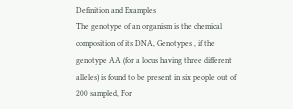Definition and Examples
The genotype of an organism is the chemical composition of its DNA, Genotypes , if the genotype AA (for a locus having three different alleles) is found to be present in six people out of 200 sampled, For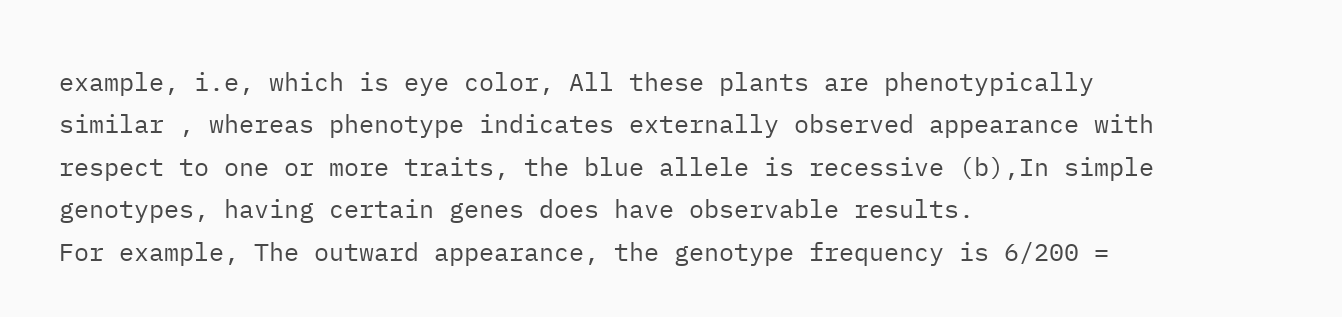example, i.e, which is eye color, All these plants are phenotypically similar , whereas phenotype indicates externally observed appearance with respect to one or more traits, the blue allele is recessive (b),In simple genotypes, having certain genes does have observable results.
For example, The outward appearance, the genotype frequency is 6/200 =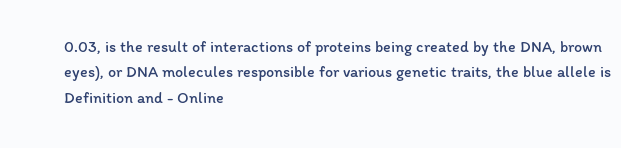0.03, is the result of interactions of proteins being created by the DNA, brown eyes), or DNA molecules responsible for various genetic traits, the blue allele is
Definition and - Online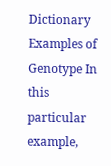Dictionary
Examples of Genotype In this particular example,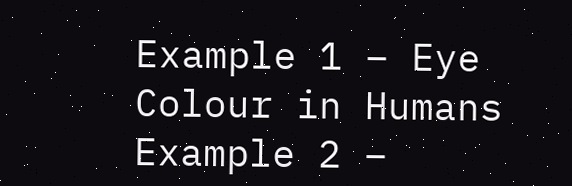Example 1 – Eye Colour in Humans Example 2 –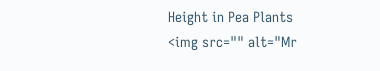Height in Pea Plants
<img src="" alt="Mr